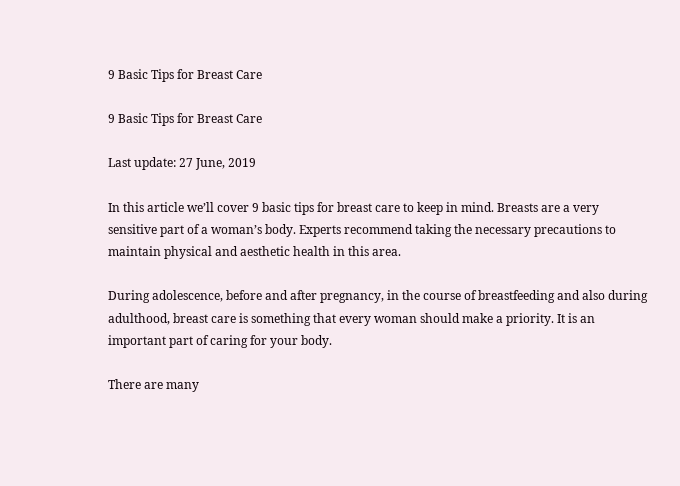9 Basic Tips for Breast Care

9 Basic Tips for Breast Care

Last update: 27 June, 2019

In this article we’ll cover 9 basic tips for breast care to keep in mind. Breasts are a very sensitive part of a woman’s body. Experts recommend taking the necessary precautions to maintain physical and aesthetic health in this area.

During adolescence, before and after pregnancy, in the course of breastfeeding and also during adulthood, breast care is something that every woman should make a priority. It is an important part of caring for your body.

There are many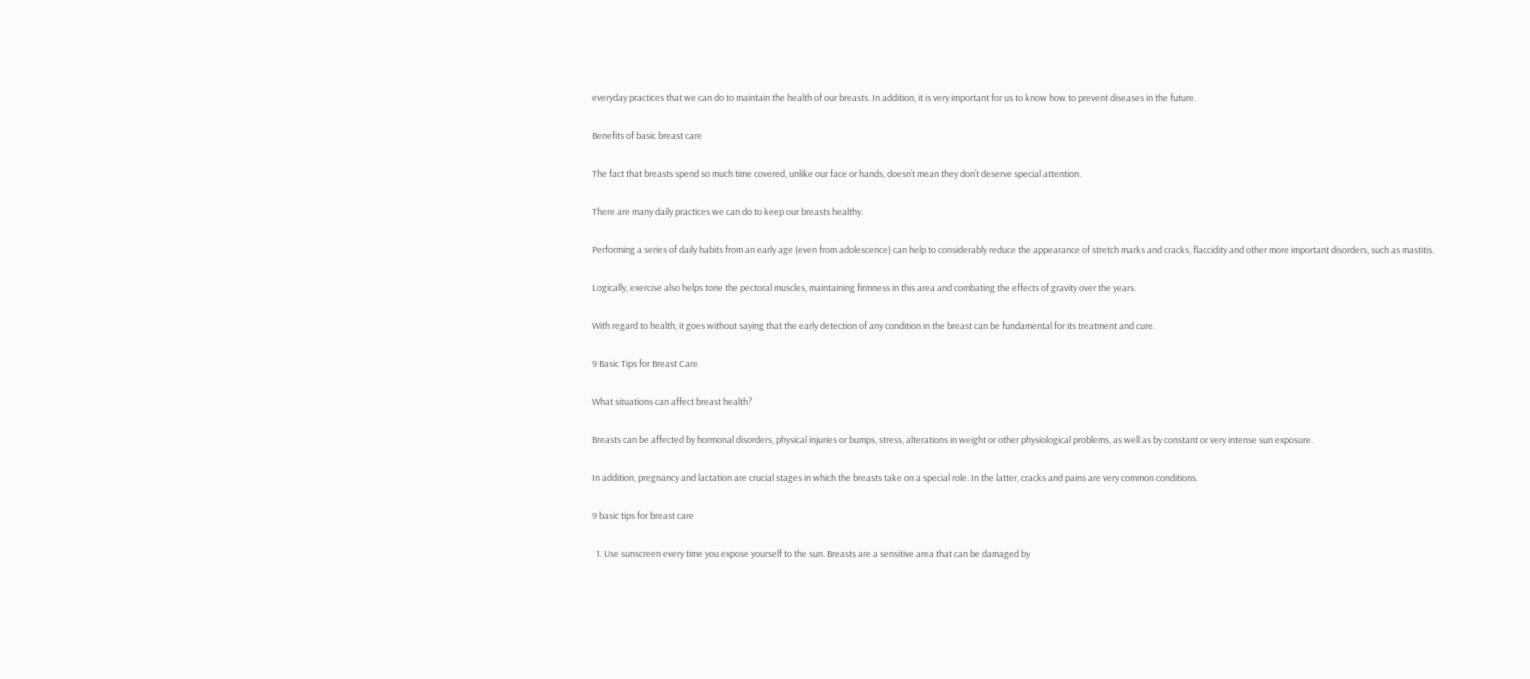everyday practices that we can do to maintain the health of our breasts. In addition, it is very important for us to know how to prevent diseases in the future.

Benefits of basic breast care

The fact that breasts spend so much time covered, unlike our face or hands, doesn’t mean they don’t deserve special attention.

There are many daily practices we can do to keep our breasts healthy.

Performing a series of daily habits from an early age (even from adolescence) can help to considerably reduce the appearance of stretch marks and cracks, flaccidity and other more important disorders, such as mastitis.

Logically, exercise also helps tone the pectoral muscles, maintaining firmness in this area and combating the effects of gravity over the years.

With regard to health, it goes without saying that the early detection of any condition in the breast can be fundamental for its treatment and cure.

9 Basic Tips for Breast Care

What situations can affect breast health?

Breasts can be affected by hormonal disorders, physical injuries or bumps, stress, alterations in weight or other physiological problems, as well as by constant or very intense sun exposure.

In addition, pregnancy and lactation are crucial stages in which the breasts take on a special role. In the latter, cracks and pains are very common conditions.

9 basic tips for breast care

  1. Use sunscreen every time you expose yourself to the sun. Breasts are a sensitive area that can be damaged by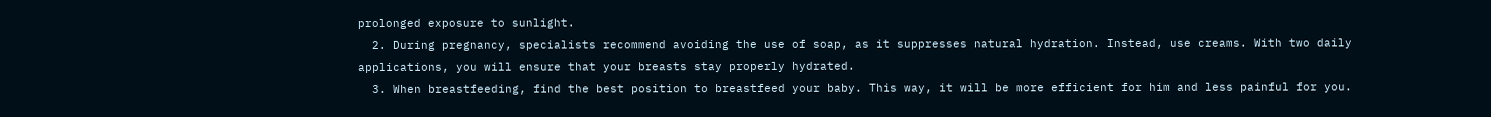prolonged exposure to sunlight.
  2. During pregnancy, specialists recommend avoiding the use of soap, as it suppresses natural hydration. Instead, use creams. With two daily applications, you will ensure that your breasts stay properly hydrated.
  3. When breastfeeding, find the best position to breastfeed your baby. This way, it will be more efficient for him and less painful for you.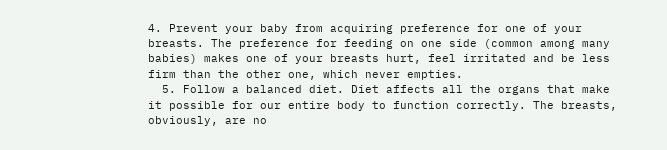4. Prevent your baby from acquiring preference for one of your breasts. The preference for feeding on one side (common among many babies) makes one of your breasts hurt, feel irritated and be less firm than the other one, which never empties.
  5. Follow a balanced diet. Diet affects all the organs that make it possible for our entire body to function correctly. The breasts, obviously, are no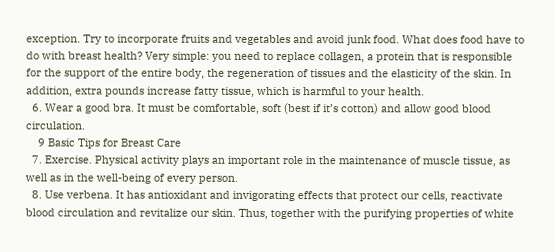exception. Try to incorporate fruits and vegetables and avoid junk food. What does food have to do with breast health? Very simple: you need to replace collagen, a protein that is responsible for the support of the entire body, the regeneration of tissues and the elasticity of the skin. In addition, extra pounds increase fatty tissue, which is harmful to your health.
  6. Wear a good bra. It must be comfortable, soft (best if it’s cotton) and allow good blood circulation.
    9 Basic Tips for Breast Care
  7. Exercise. Physical activity plays an important role in the maintenance of muscle tissue, as well as in the well-being of every person.
  8. Use verbena. It has antioxidant and invigorating effects that protect our cells, reactivate blood circulation and revitalize our skin. Thus, together with the purifying properties of white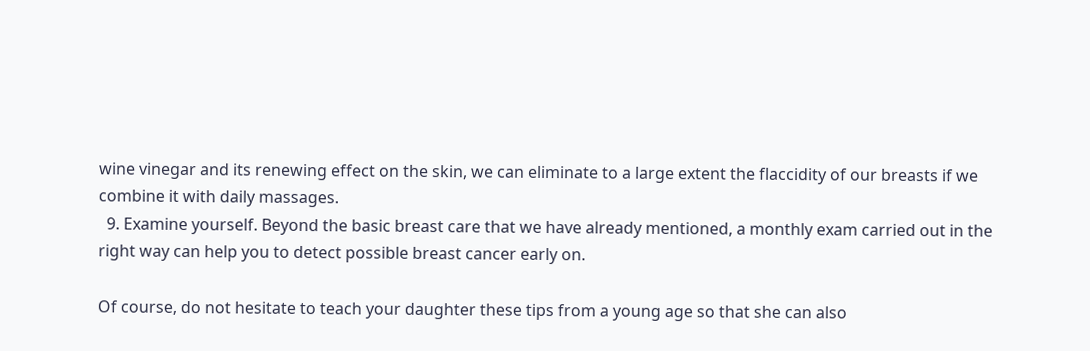wine vinegar and its renewing effect on the skin, we can eliminate to a large extent the flaccidity of our breasts if we combine it with daily massages.
  9. Examine yourself. Beyond the basic breast care that we have already mentioned, a monthly exam carried out in the right way can help you to detect possible breast cancer early on.

Of course, do not hesitate to teach your daughter these tips from a young age so that she can also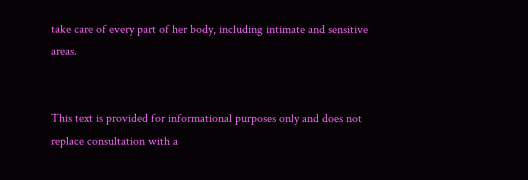take care of every part of her body, including intimate and sensitive areas.


This text is provided for informational purposes only and does not replace consultation with a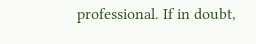professional. If in doubt,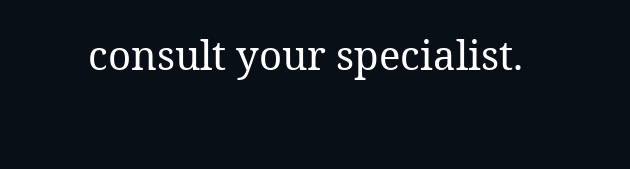consult your specialist.